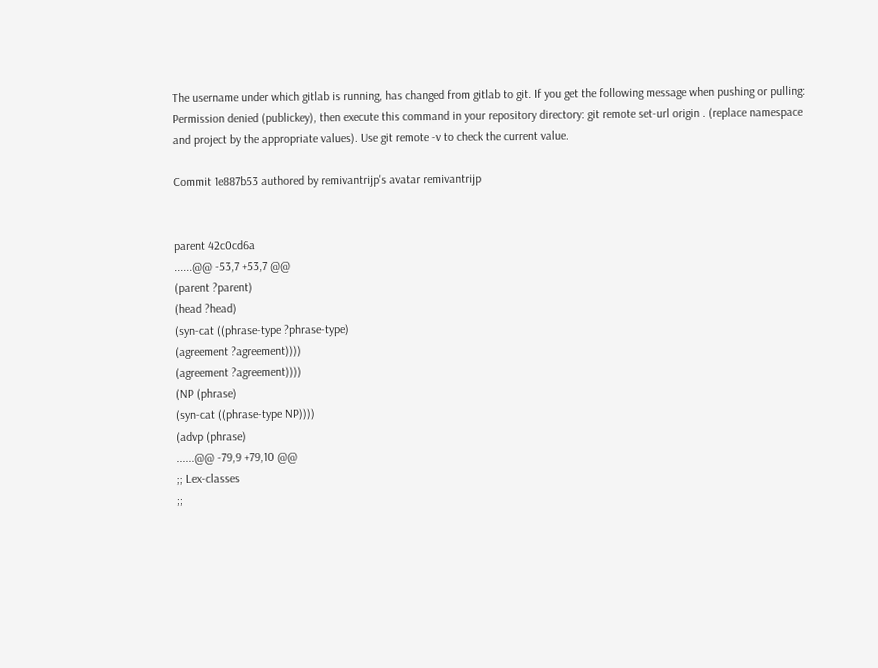The username under which gitlab is running, has changed from gitlab to git. If you get the following message when pushing or pulling: Permission denied (publickey), then execute this command in your repository directory: git remote set-url origin . (replace namespace and project by the appropriate values). Use git remote -v to check the current value.

Commit 1e887b53 authored by remivantrijp's avatar remivantrijp


parent 42c0cd6a
......@@ -53,7 +53,7 @@
(parent ?parent)
(head ?head)
(syn-cat ((phrase-type ?phrase-type)
(agreement ?agreement))))
(agreement ?agreement))))
(NP (phrase)
(syn-cat ((phrase-type NP))))
(advp (phrase)
......@@ -79,9 +79,10 @@
;; Lex-classes
;;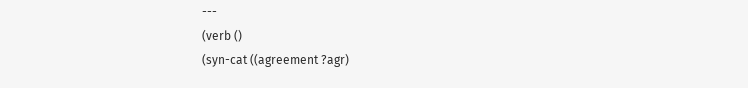---
(verb ()
(syn-cat ((agreement ?agr)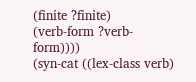(finite ?finite)
(verb-form ?verb-form))))
(syn-cat ((lex-class verb)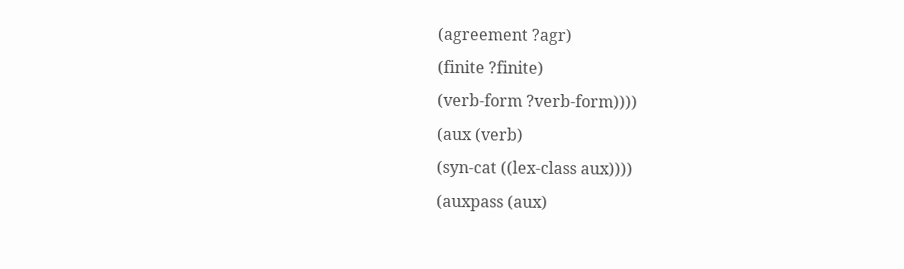(agreement ?agr)
(finite ?finite)
(verb-form ?verb-form))))
(aux (verb)
(syn-cat ((lex-class aux))))
(auxpass (aux)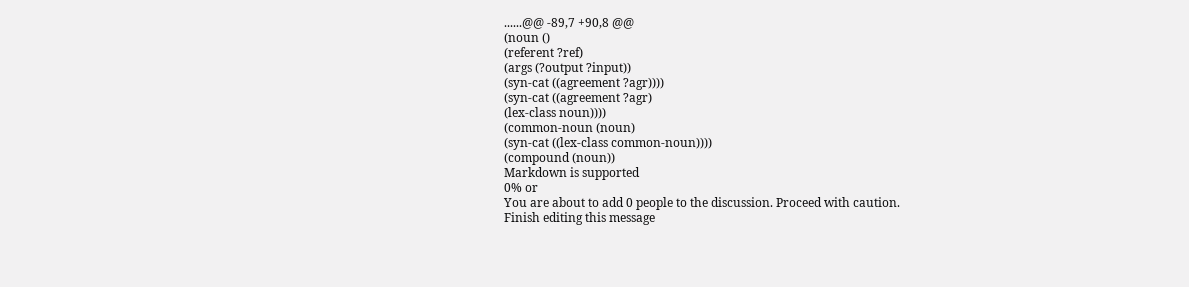......@@ -89,7 +90,8 @@
(noun ()
(referent ?ref)
(args (?output ?input))
(syn-cat ((agreement ?agr))))
(syn-cat ((agreement ?agr)
(lex-class noun))))
(common-noun (noun)
(syn-cat ((lex-class common-noun))))
(compound (noun))
Markdown is supported
0% or
You are about to add 0 people to the discussion. Proceed with caution.
Finish editing this message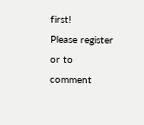first!
Please register or to comment